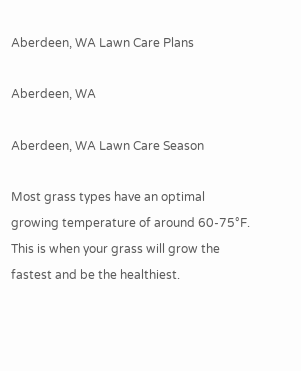Aberdeen, WA Lawn Care Plans

Aberdeen, WA

Aberdeen, WA Lawn Care Season

Most grass types have an optimal growing temperature of around 60-75°F. This is when your grass will grow the fastest and be the healthiest.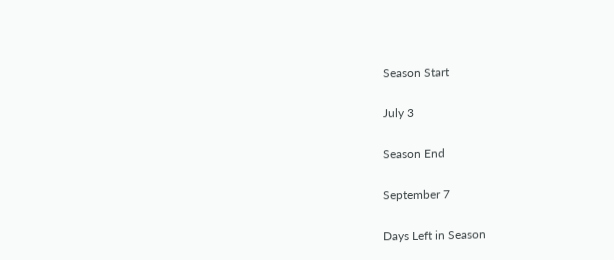Season Start

July 3

Season End

September 7

Days Left in Season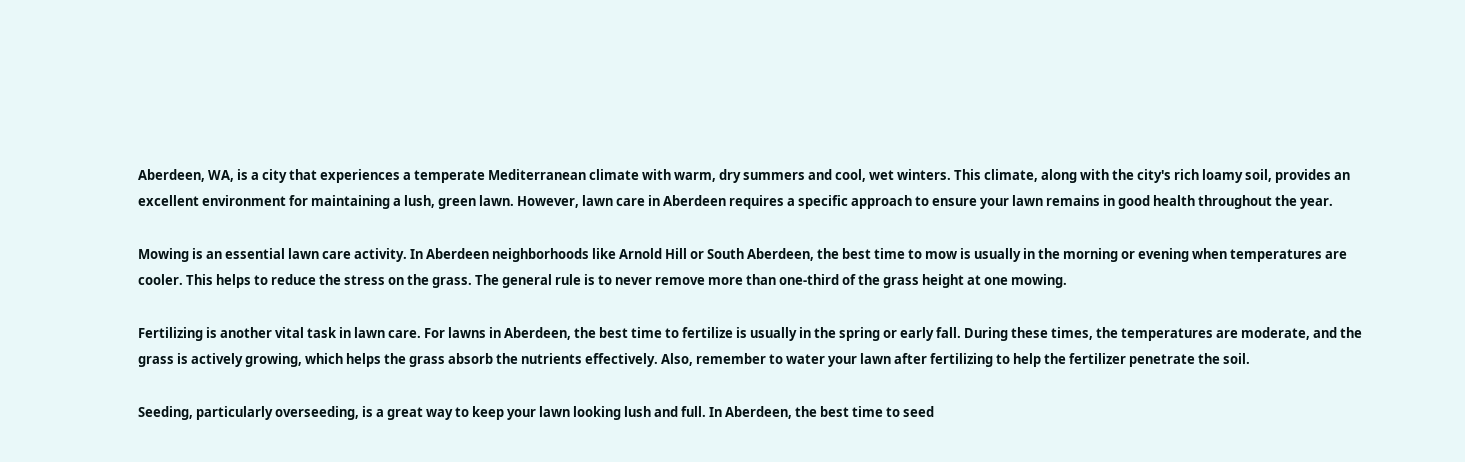Aberdeen, WA, is a city that experiences a temperate Mediterranean climate with warm, dry summers and cool, wet winters. This climate, along with the city's rich loamy soil, provides an excellent environment for maintaining a lush, green lawn. However, lawn care in Aberdeen requires a specific approach to ensure your lawn remains in good health throughout the year.

Mowing is an essential lawn care activity. In Aberdeen neighborhoods like Arnold Hill or South Aberdeen, the best time to mow is usually in the morning or evening when temperatures are cooler. This helps to reduce the stress on the grass. The general rule is to never remove more than one-third of the grass height at one mowing.

Fertilizing is another vital task in lawn care. For lawns in Aberdeen, the best time to fertilize is usually in the spring or early fall. During these times, the temperatures are moderate, and the grass is actively growing, which helps the grass absorb the nutrients effectively. Also, remember to water your lawn after fertilizing to help the fertilizer penetrate the soil.

Seeding, particularly overseeding, is a great way to keep your lawn looking lush and full. In Aberdeen, the best time to seed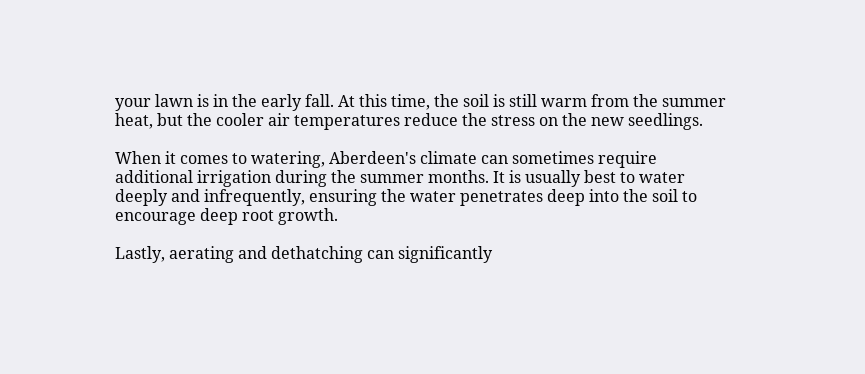your lawn is in the early fall. At this time, the soil is still warm from the summer heat, but the cooler air temperatures reduce the stress on the new seedlings.

When it comes to watering, Aberdeen's climate can sometimes require additional irrigation during the summer months. It is usually best to water deeply and infrequently, ensuring the water penetrates deep into the soil to encourage deep root growth.

Lastly, aerating and dethatching can significantly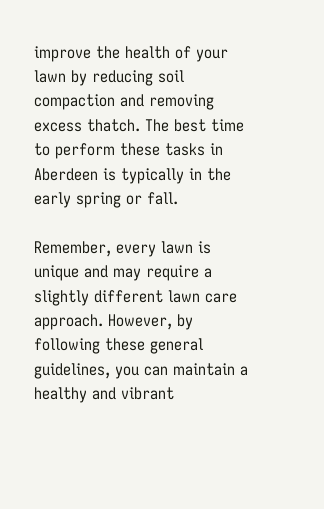improve the health of your lawn by reducing soil compaction and removing excess thatch. The best time to perform these tasks in Aberdeen is typically in the early spring or fall.

Remember, every lawn is unique and may require a slightly different lawn care approach. However, by following these general guidelines, you can maintain a healthy and vibrant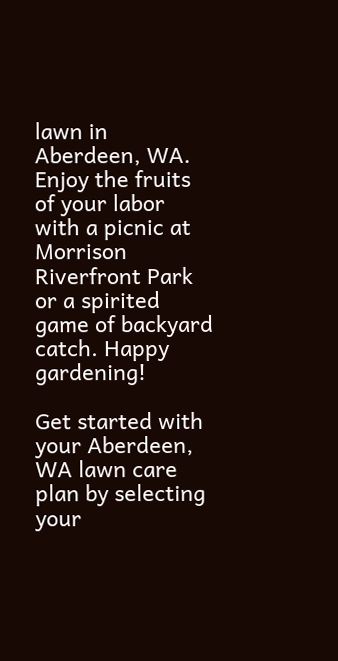lawn in Aberdeen, WA. Enjoy the fruits of your labor with a picnic at Morrison Riverfront Park or a spirited game of backyard catch. Happy gardening!

Get started with your Aberdeen, WA lawn care plan by selecting your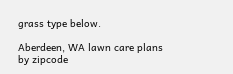grass type below.

Aberdeen, WA lawn care plans by zipcode